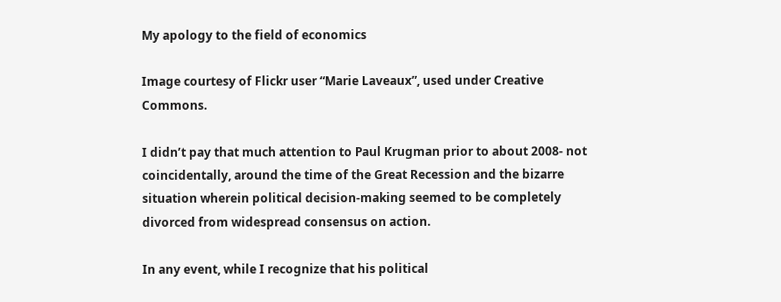My apology to the field of economics

Image courtesy of Flickr user “Marie Laveaux”, used under Creative Commons.

I didn’t pay that much attention to Paul Krugman prior to about 2008- not coincidentally, around the time of the Great Recession and the bizarre situation wherein political decision-making seemed to be completely divorced from widespread consensus on action.

In any event, while I recognize that his political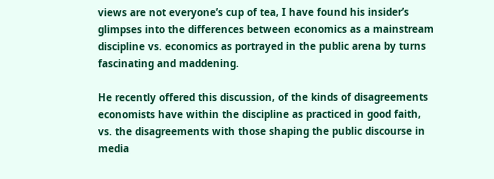views are not everyone’s cup of tea, I have found his insider’s glimpses into the differences between economics as a mainstream discipline vs. economics as portrayed in the public arena by turns fascinating and maddening.

He recently offered this discussion, of the kinds of disagreements economists have within the discipline as practiced in good faith, vs. the disagreements with those shaping the public discourse in media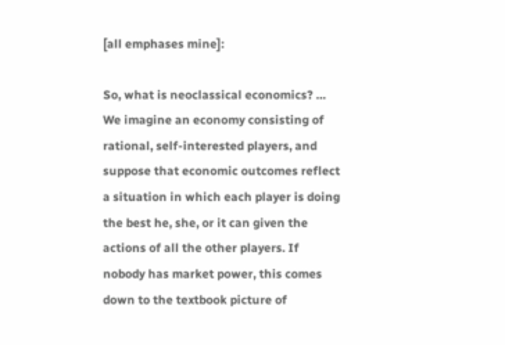[all emphases mine]:

So, what is neoclassical economics? … We imagine an economy consisting of rational, self-interested players, and suppose that economic outcomes reflect a situation in which each player is doing the best he, she, or it can given the actions of all the other players. If nobody has market power, this comes down to the textbook picture of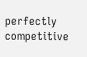perfectly competitive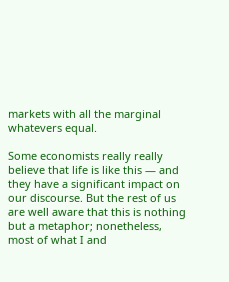markets with all the marginal whatevers equal.

Some economists really really believe that life is like this — and they have a significant impact on our discourse. But the rest of us are well aware that this is nothing but a metaphor; nonetheless, most of what I and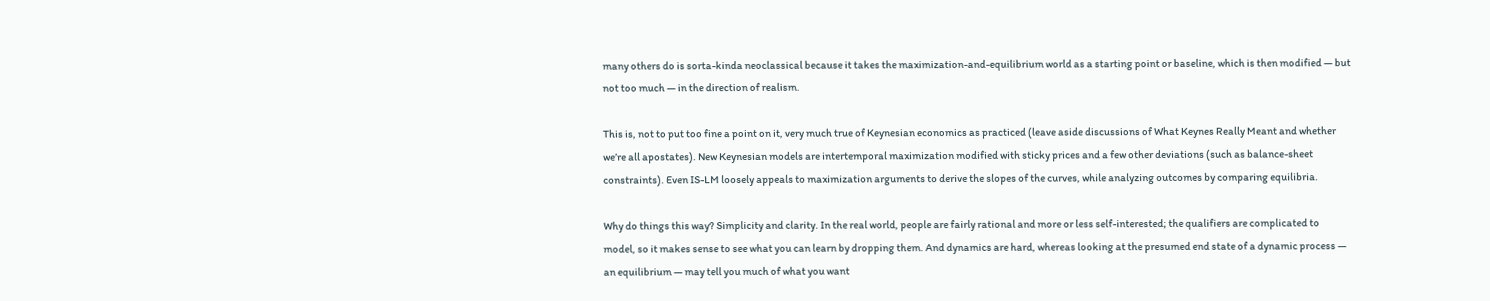many others do is sorta-kinda neoclassical because it takes the maximization-and-equilibrium world as a starting point or baseline, which is then modified — but not too much — in the direction of realism.

This is, not to put too fine a point on it, very much true of Keynesian economics as practiced (leave aside discussions of What Keynes Really Meant and whether we’re all apostates). New Keynesian models are intertemporal maximization modified with sticky prices and a few other deviations (such as balance-sheet constraints). Even IS-LM loosely appeals to maximization arguments to derive the slopes of the curves, while analyzing outcomes by comparing equilibria.

Why do things this way? Simplicity and clarity. In the real world, people are fairly rational and more or less self-interested; the qualifiers are complicated to model, so it makes sense to see what you can learn by dropping them. And dynamics are hard, whereas looking at the presumed end state of a dynamic process — an equilibrium — may tell you much of what you want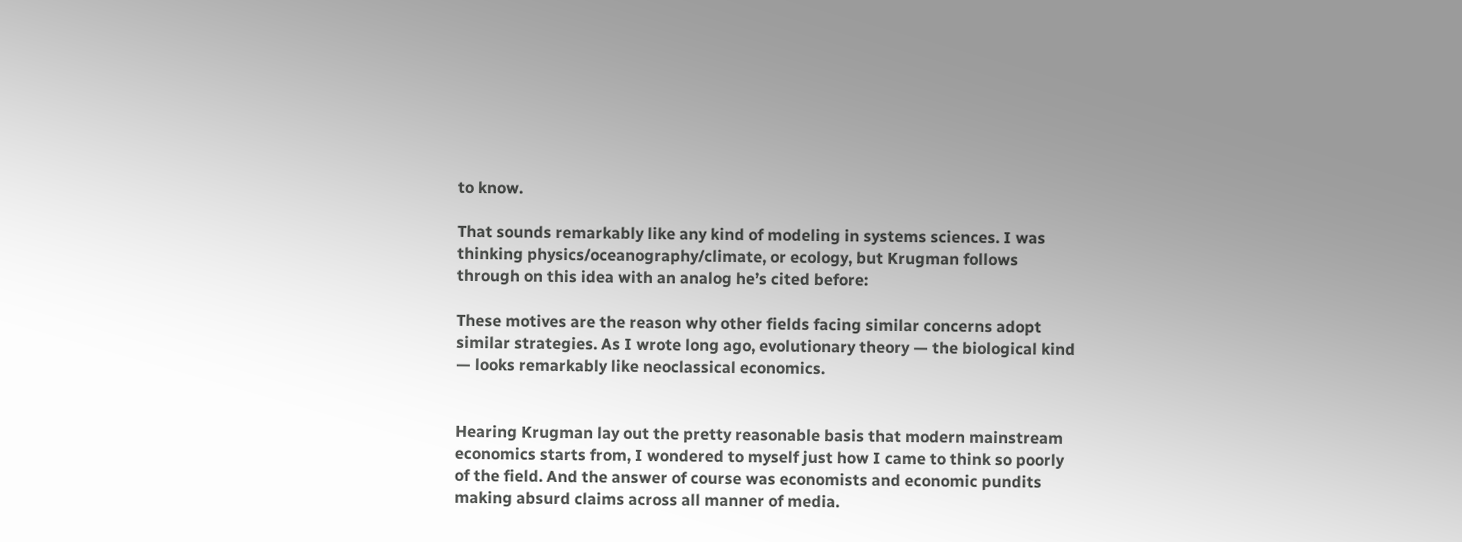to know.

That sounds remarkably like any kind of modeling in systems sciences. I was thinking physics/oceanography/climate, or ecology, but Krugman follows through on this idea with an analog he’s cited before:

These motives are the reason why other fields facing similar concerns adopt similar strategies. As I wrote long ago, evolutionary theory — the biological kind — looks remarkably like neoclassical economics.


Hearing Krugman lay out the pretty reasonable basis that modern mainstream economics starts from, I wondered to myself just how I came to think so poorly of the field. And the answer of course was economists and economic pundits making absurd claims across all manner of media.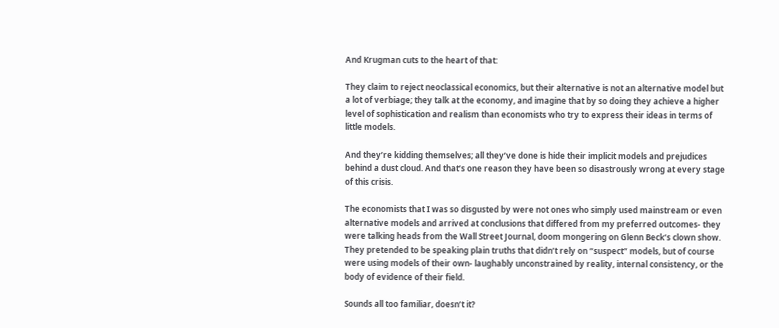And Krugman cuts to the heart of that:

They claim to reject neoclassical economics, but their alternative is not an alternative model but a lot of verbiage; they talk at the economy, and imagine that by so doing they achieve a higher level of sophistication and realism than economists who try to express their ideas in terms of little models.

And they’re kidding themselves; all they’ve done is hide their implicit models and prejudices behind a dust cloud. And that’s one reason they have been so disastrously wrong at every stage of this crisis.

The economists that I was so disgusted by were not ones who simply used mainstream or even alternative models and arrived at conclusions that differed from my preferred outcomes- they were talking heads from the Wall Street Journal, doom mongering on Glenn Beck’s clown show. They pretended to be speaking plain truths that didn’t rely on “suspect” models, but of course were using models of their own- laughably unconstrained by reality, internal consistency, or the body of evidence of their field.

Sounds all too familiar, doesn’t it?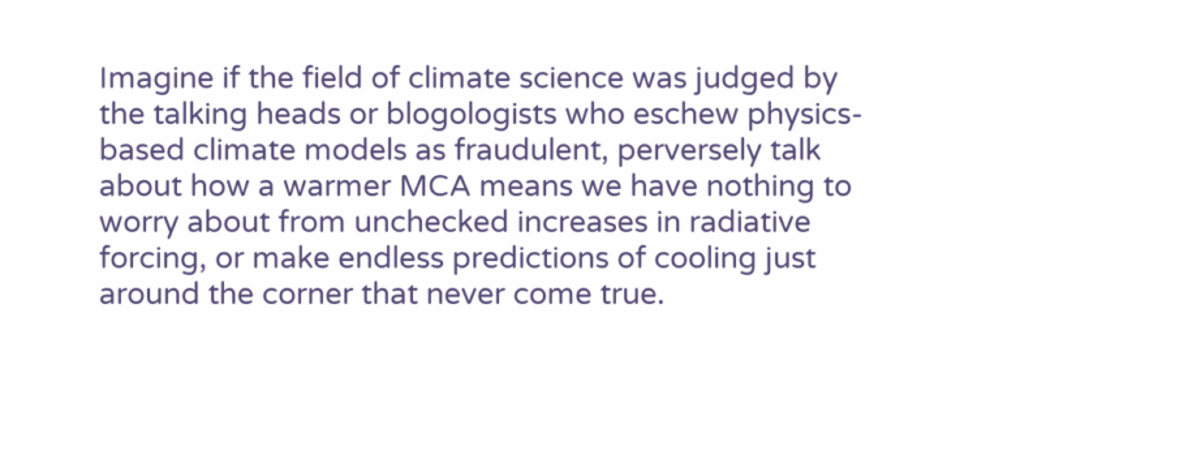Imagine if the field of climate science was judged by the talking heads or blogologists who eschew physics-based climate models as fraudulent, perversely talk about how a warmer MCA means we have nothing to worry about from unchecked increases in radiative forcing, or make endless predictions of cooling just around the corner that never come true.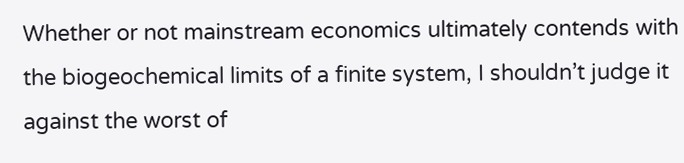Whether or not mainstream economics ultimately contends with the biogeochemical limits of a finite system, I shouldn’t judge it against the worst of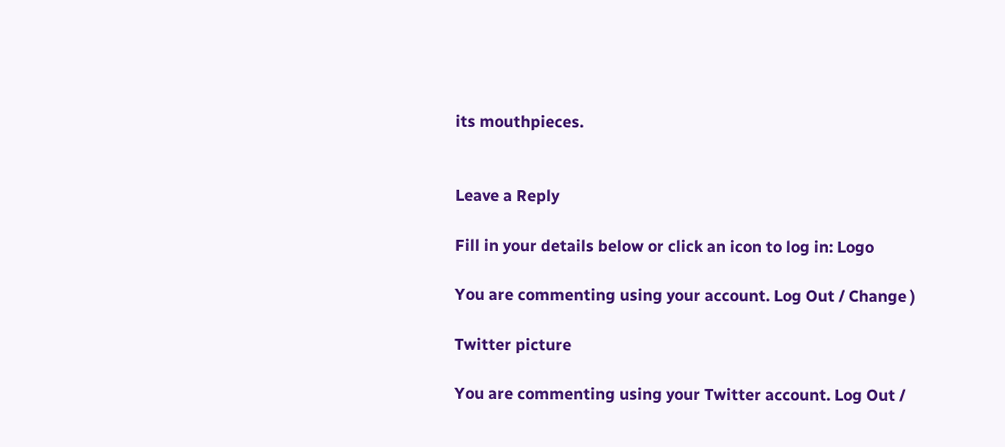its mouthpieces.


Leave a Reply

Fill in your details below or click an icon to log in: Logo

You are commenting using your account. Log Out / Change )

Twitter picture

You are commenting using your Twitter account. Log Out /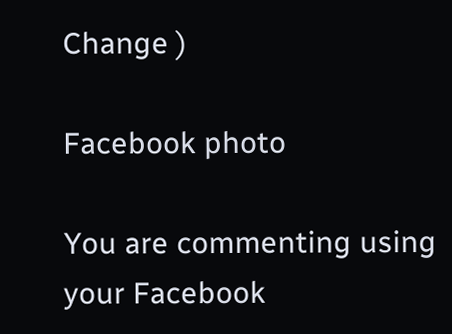Change )

Facebook photo

You are commenting using your Facebook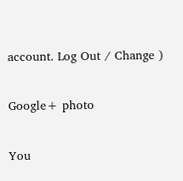account. Log Out / Change )

Google+ photo

You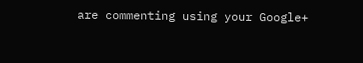are commenting using your Google+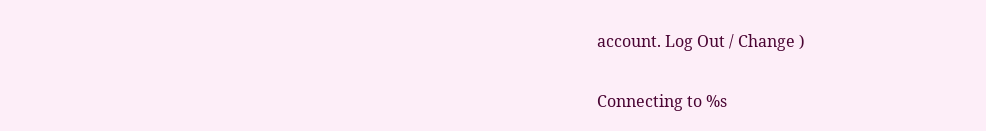account. Log Out / Change )

Connecting to %s